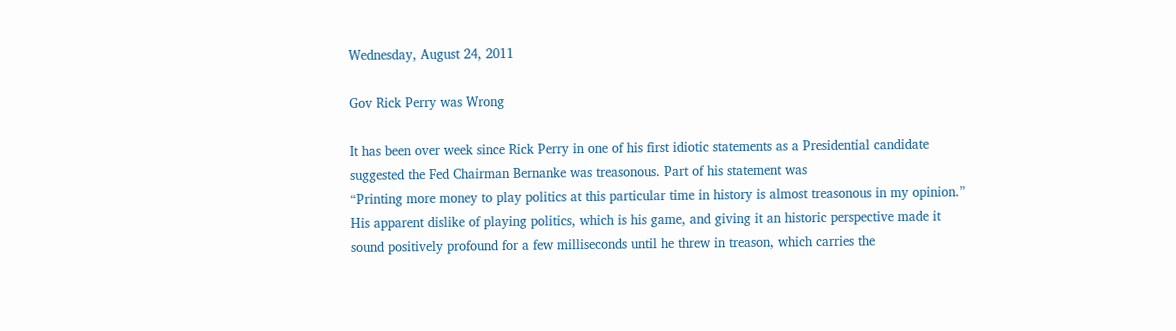Wednesday, August 24, 2011

Gov Rick Perry was Wrong

It has been over week since Rick Perry in one of his first idiotic statements as a Presidential candidate suggested the Fed Chairman Bernanke was treasonous. Part of his statement was
“Printing more money to play politics at this particular time in history is almost treasonous in my opinion.”
His apparent dislike of playing politics, which is his game, and giving it an historic perspective made it sound positively profound for a few milliseconds until he threw in treason, which carries the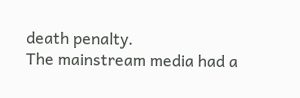death penalty.
The mainstream media had a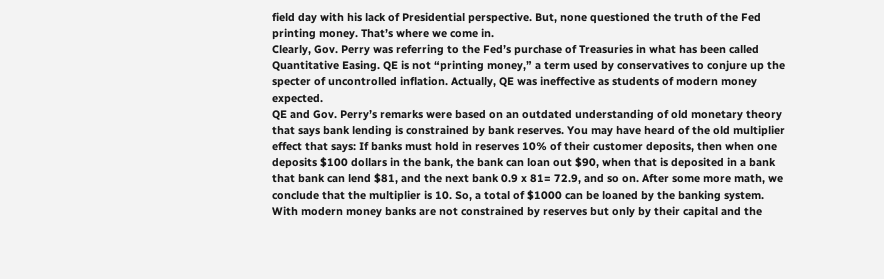field day with his lack of Presidential perspective. But, none questioned the truth of the Fed printing money. That’s where we come in.
Clearly, Gov. Perry was referring to the Fed’s purchase of Treasuries in what has been called Quantitative Easing. QE is not “printing money,” a term used by conservatives to conjure up the specter of uncontrolled inflation. Actually, QE was ineffective as students of modern money expected.
QE and Gov. Perry’s remarks were based on an outdated understanding of old monetary theory that says bank lending is constrained by bank reserves. You may have heard of the old multiplier effect that says: If banks must hold in reserves 10% of their customer deposits, then when one deposits $100 dollars in the bank, the bank can loan out $90, when that is deposited in a bank that bank can lend $81, and the next bank 0.9 x 81= 72.9, and so on. After some more math, we conclude that the multiplier is 10. So, a total of $1000 can be loaned by the banking system.
With modern money banks are not constrained by reserves but only by their capital and the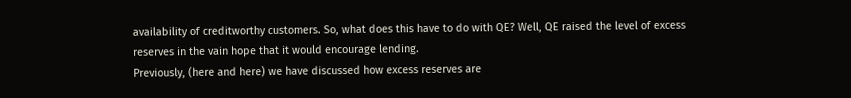availability of creditworthy customers. So, what does this have to do with QE? Well, QE raised the level of excess reserves in the vain hope that it would encourage lending.
Previously, (here and here) we have discussed how excess reserves are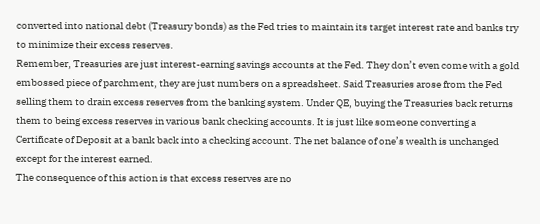converted into national debt (Treasury bonds) as the Fed tries to maintain its target interest rate and banks try to minimize their excess reserves.
Remember, Treasuries are just interest-earning savings accounts at the Fed. They don’t even come with a gold embossed piece of parchment, they are just numbers on a spreadsheet. Said Treasuries arose from the Fed selling them to drain excess reserves from the banking system. Under QE, buying the Treasuries back returns them to being excess reserves in various bank checking accounts. It is just like someone converting a Certificate of Deposit at a bank back into a checking account. The net balance of one’s wealth is unchanged except for the interest earned.
The consequence of this action is that excess reserves are no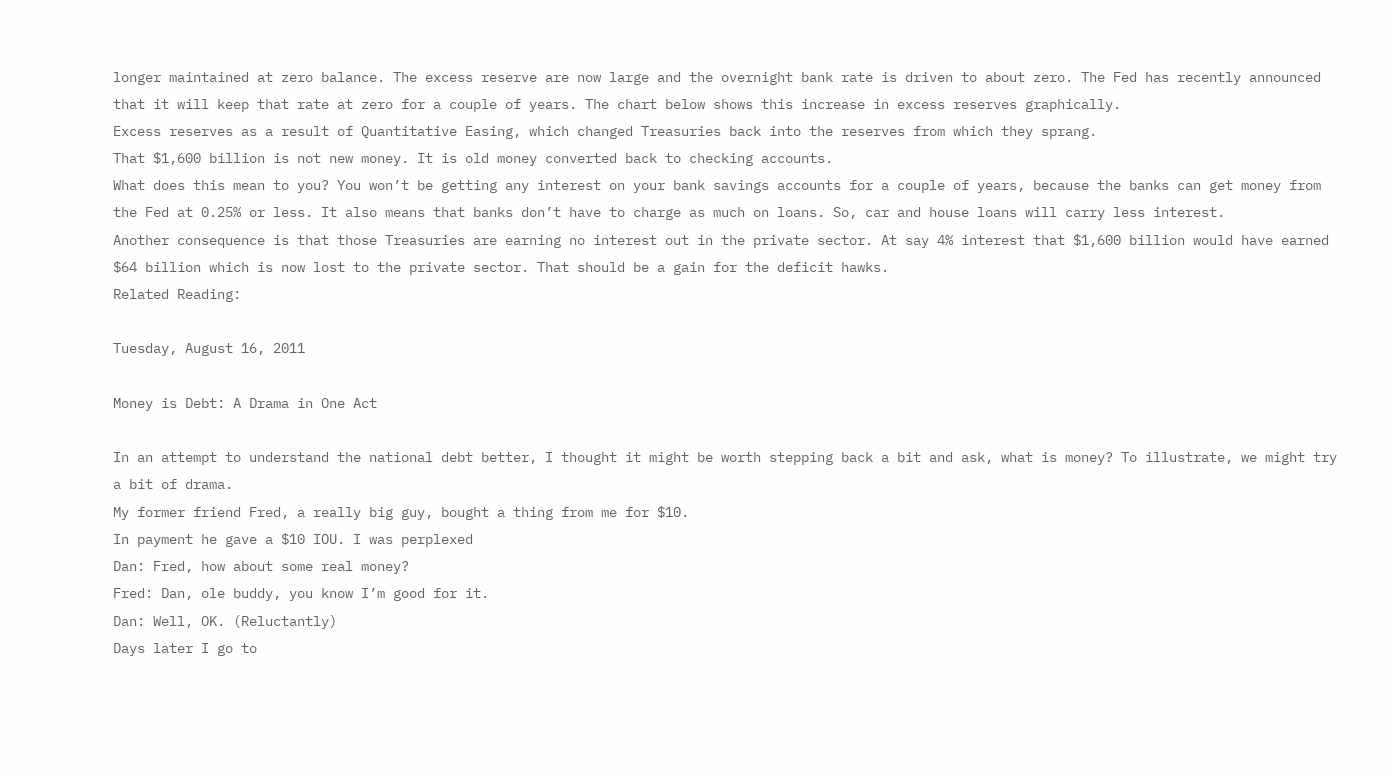longer maintained at zero balance. The excess reserve are now large and the overnight bank rate is driven to about zero. The Fed has recently announced that it will keep that rate at zero for a couple of years. The chart below shows this increase in excess reserves graphically.
Excess reserves as a result of Quantitative Easing, which changed Treasuries back into the reserves from which they sprang.
That $1,600 billion is not new money. It is old money converted back to checking accounts.
What does this mean to you? You won’t be getting any interest on your bank savings accounts for a couple of years, because the banks can get money from the Fed at 0.25% or less. It also means that banks don’t have to charge as much on loans. So, car and house loans will carry less interest.
Another consequence is that those Treasuries are earning no interest out in the private sector. At say 4% interest that $1,600 billion would have earned $64 billion which is now lost to the private sector. That should be a gain for the deficit hawks.
Related Reading:

Tuesday, August 16, 2011

Money is Debt: A Drama in One Act

In an attempt to understand the national debt better, I thought it might be worth stepping back a bit and ask, what is money? To illustrate, we might try a bit of drama.
My former friend Fred, a really big guy, bought a thing from me for $10.
In payment he gave a $10 IOU. I was perplexed
Dan: Fred, how about some real money?
Fred: Dan, ole buddy, you know I’m good for it.
Dan: Well, OK. (Reluctantly)
Days later I go to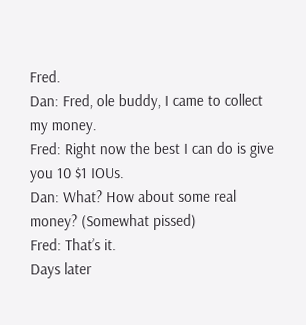Fred.
Dan: Fred, ole buddy, I came to collect my money.
Fred: Right now the best I can do is give you 10 $1 IOUs.
Dan: What? How about some real money? (Somewhat pissed)
Fred: That’s it.
Days later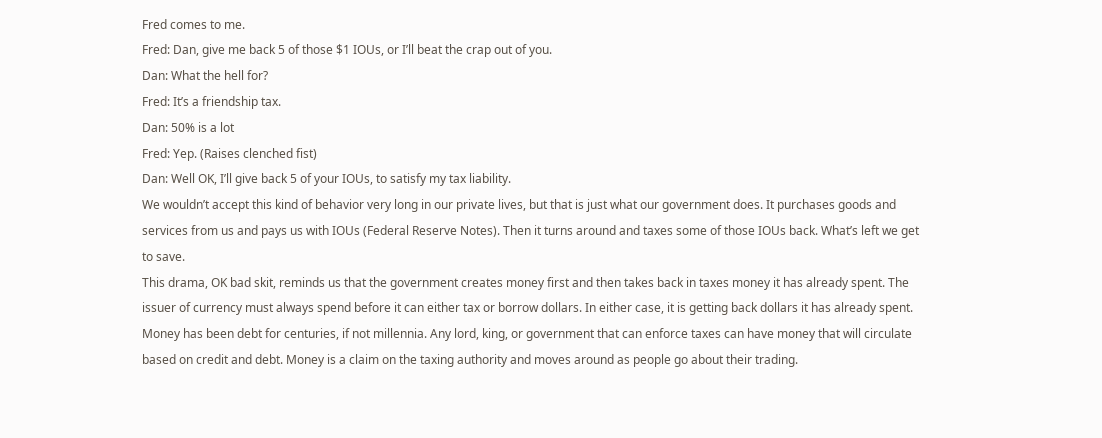Fred comes to me.
Fred: Dan, give me back 5 of those $1 IOUs, or I’ll beat the crap out of you.
Dan: What the hell for?
Fred: It’s a friendship tax.
Dan: 50% is a lot
Fred: Yep. (Raises clenched fist)
Dan: Well OK, I’ll give back 5 of your IOUs, to satisfy my tax liability.
We wouldn’t accept this kind of behavior very long in our private lives, but that is just what our government does. It purchases goods and services from us and pays us with IOUs (Federal Reserve Notes). Then it turns around and taxes some of those IOUs back. What’s left we get to save.
This drama, OK bad skit, reminds us that the government creates money first and then takes back in taxes money it has already spent. The issuer of currency must always spend before it can either tax or borrow dollars. In either case, it is getting back dollars it has already spent.
Money has been debt for centuries, if not millennia. Any lord, king, or government that can enforce taxes can have money that will circulate based on credit and debt. Money is a claim on the taxing authority and moves around as people go about their trading.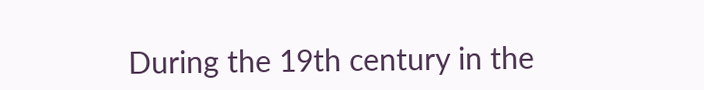During the 19th century in the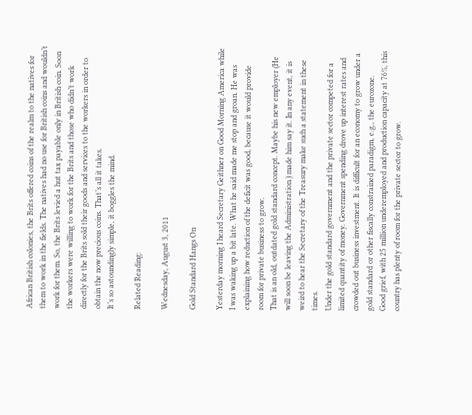African British colonies, the Brits offered coins of the realm to the natives for them to work in the fields. The natives had no use for British coins and wouldn’t work for them. So, the Brits levied a hut tax payable only in British coin. Soon the workers were willing to work for the Brits and those who didn’t work directly for the Brits sold their goods and services to the workers in order to obtain the now precious coins. That’s all it takes.
It’s so astoundingly simple, it boggles the mind.

Related Reading:

Wednesday, August 3, 2011

Gold Standard Hangs On

Yesterday morning I heard Secretary Geithner on Good Morning America while I was waking up a bit late. What he said made me stop and groan. He was explaining how reduction of the deficit was good, because it would provide room for private business to grow.
That is an old, outdated gold standard concept. Maybe his new employer (He will soon be leaving the Administration.) made him say it. In any event, it is weird to hear the Secretary of the Treasury make such a statement in these times.
Under the gold standard government and the private sector competed for a limited quantity of money. Government spending drove up interest rates and crowded out business investment. It is difficult for an economy to grow under a gold standard or other fiscally constrained paradigm, e.g., the eurozone.
Good grief, with 25 million underemployed and production capacity at 76%, this country has plenty of room for the private sector to grow.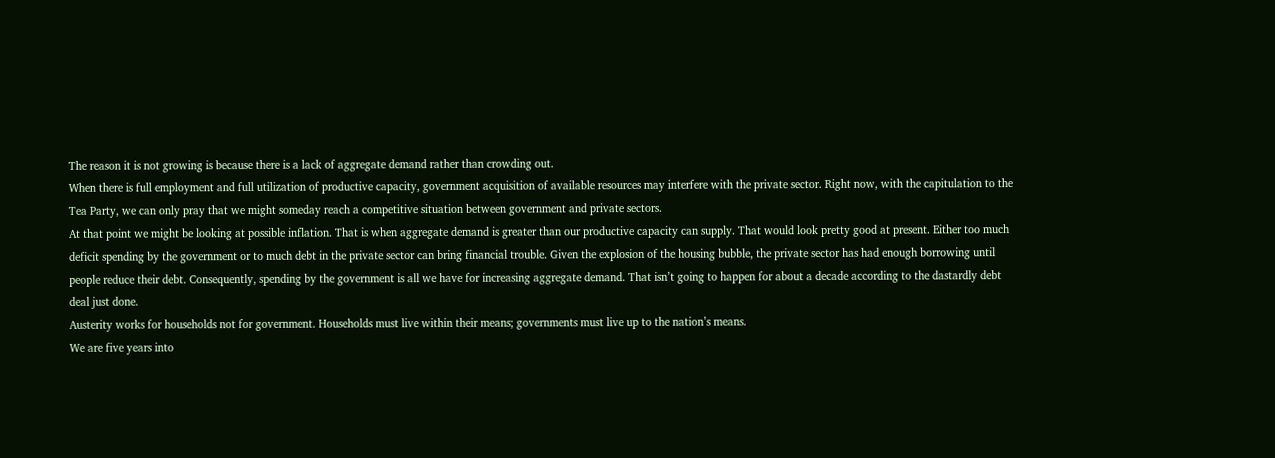The reason it is not growing is because there is a lack of aggregate demand rather than crowding out.
When there is full employment and full utilization of productive capacity, government acquisition of available resources may interfere with the private sector. Right now, with the capitulation to the Tea Party, we can only pray that we might someday reach a competitive situation between government and private sectors.
At that point we might be looking at possible inflation. That is when aggregate demand is greater than our productive capacity can supply. That would look pretty good at present. Either too much deficit spending by the government or to much debt in the private sector can bring financial trouble. Given the explosion of the housing bubble, the private sector has had enough borrowing until people reduce their debt. Consequently, spending by the government is all we have for increasing aggregate demand. That isn’t going to happen for about a decade according to the dastardly debt deal just done.
Austerity works for households not for government. Households must live within their means; governments must live up to the nation’s means.
We are five years into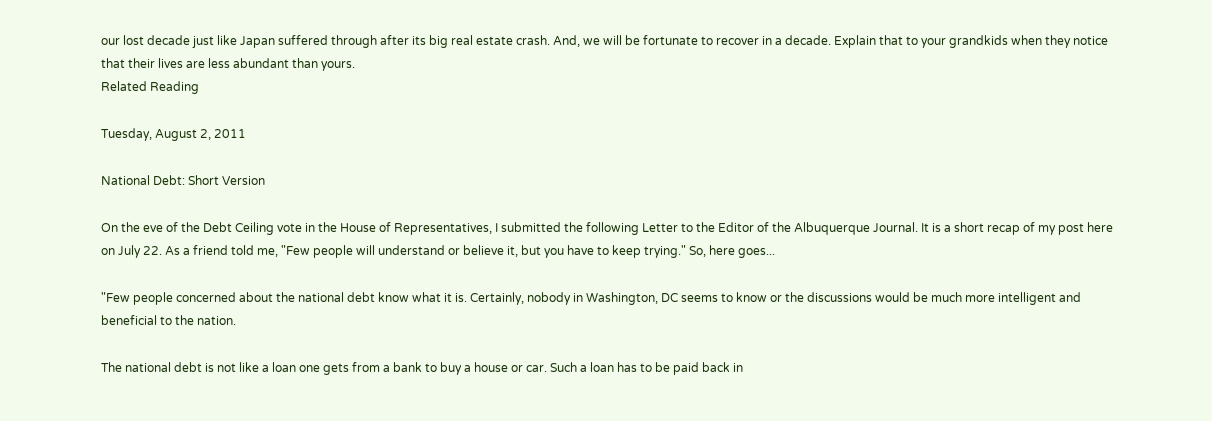our lost decade just like Japan suffered through after its big real estate crash. And, we will be fortunate to recover in a decade. Explain that to your grandkids when they notice that their lives are less abundant than yours.
Related Reading

Tuesday, August 2, 2011

National Debt: Short Version

On the eve of the Debt Ceiling vote in the House of Representatives, I submitted the following Letter to the Editor of the Albuquerque Journal. It is a short recap of my post here on July 22. As a friend told me, "Few people will understand or believe it, but you have to keep trying." So, here goes...

"Few people concerned about the national debt know what it is. Certainly, nobody in Washington, DC seems to know or the discussions would be much more intelligent and beneficial to the nation.

The national debt is not like a loan one gets from a bank to buy a house or car. Such a loan has to be paid back in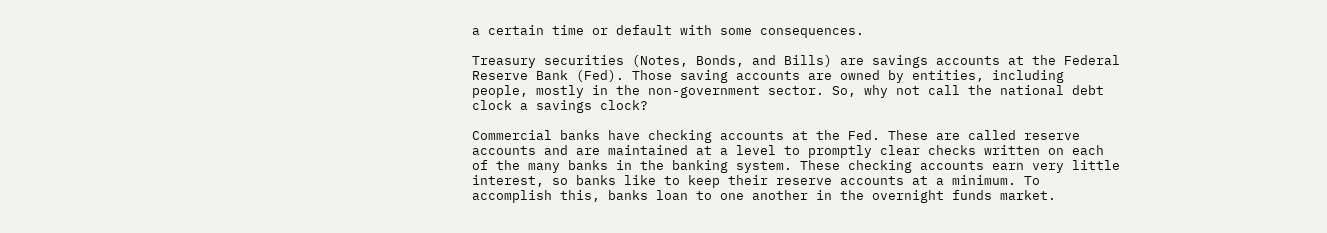a certain time or default with some consequences.

Treasury securities (Notes, Bonds, and Bills) are savings accounts at the Federal Reserve Bank (Fed). Those saving accounts are owned by entities, including people, mostly in the non-government sector. So, why not call the national debt clock a savings clock?

Commercial banks have checking accounts at the Fed. These are called reserve accounts and are maintained at a level to promptly clear checks written on each of the many banks in the banking system. These checking accounts earn very little interest, so banks like to keep their reserve accounts at a minimum. To accomplish this, banks loan to one another in the overnight funds market.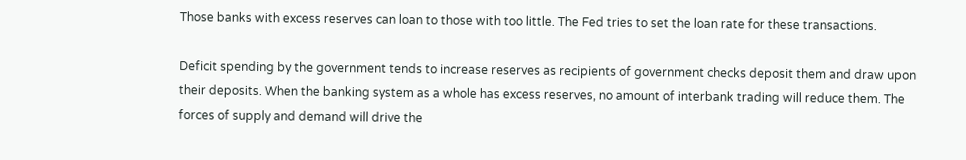Those banks with excess reserves can loan to those with too little. The Fed tries to set the loan rate for these transactions.

Deficit spending by the government tends to increase reserves as recipients of government checks deposit them and draw upon their deposits. When the banking system as a whole has excess reserves, no amount of interbank trading will reduce them. The forces of supply and demand will drive the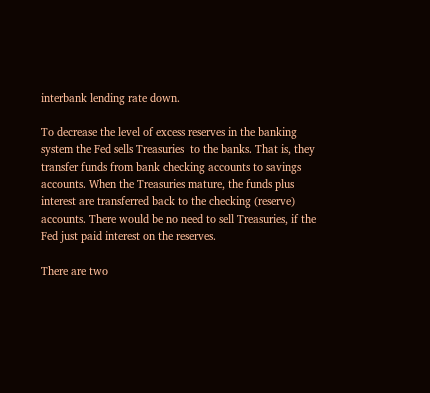interbank lending rate down.

To decrease the level of excess reserves in the banking system the Fed sells Treasuries  to the banks. That is, they transfer funds from bank checking accounts to savings accounts. When the Treasuries mature, the funds plus interest are transferred back to the checking (reserve) accounts. There would be no need to sell Treasuries, if the Fed just paid interest on the reserves.

There are two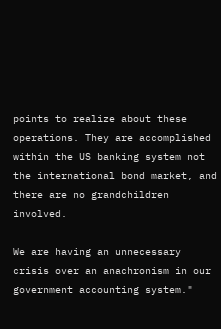points to realize about these operations. They are accomplished within the US banking system not the international bond market, and there are no grandchildren involved.

We are having an unnecessary crisis over an anachronism in our government accounting system."